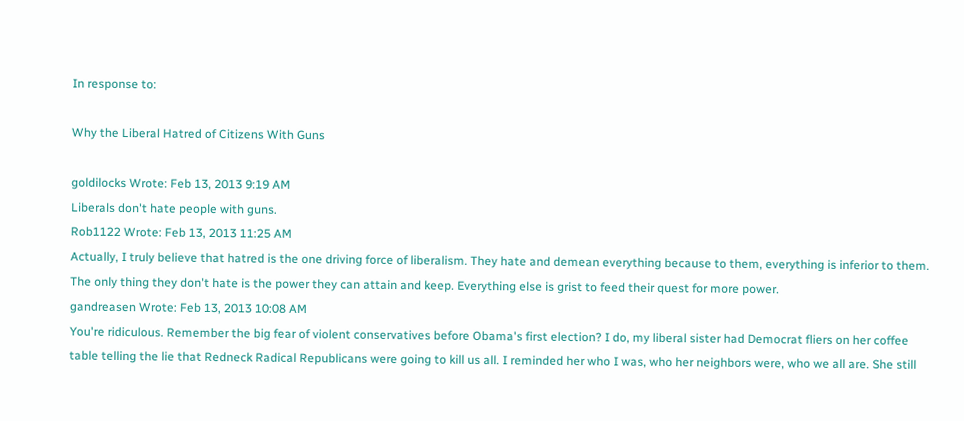In response to:

Why the Liberal Hatred of Citizens With Guns

goldilocks Wrote: Feb 13, 2013 9:19 AM
Liberals don't hate people with guns.
Rob1122 Wrote: Feb 13, 2013 11:25 AM
Actually, I truly believe that hatred is the one driving force of liberalism. They hate and demean everything because to them, everything is inferior to them. The only thing they don't hate is the power they can attain and keep. Everything else is grist to feed their quest for more power.
gandreasen Wrote: Feb 13, 2013 10:08 AM
You're ridiculous. Remember the big fear of violent conservatives before Obama's first election? I do, my liberal sister had Democrat fliers on her coffee table telling the lie that Redneck Radical Republicans were going to kill us all. I reminded her who I was, who her neighbors were, who we all are. She still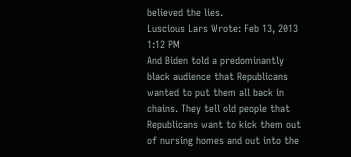believed the lies.
Luscious Lars Wrote: Feb 13, 2013 1:12 PM
And Biden told a predominantly black audience that Republicans wanted to put them all back in chains. They tell old people that Republicans want to kick them out of nursing homes and out into the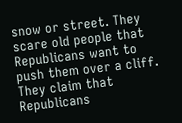snow or street. They scare old people that Republicans want to push them over a cliff. They claim that Republicans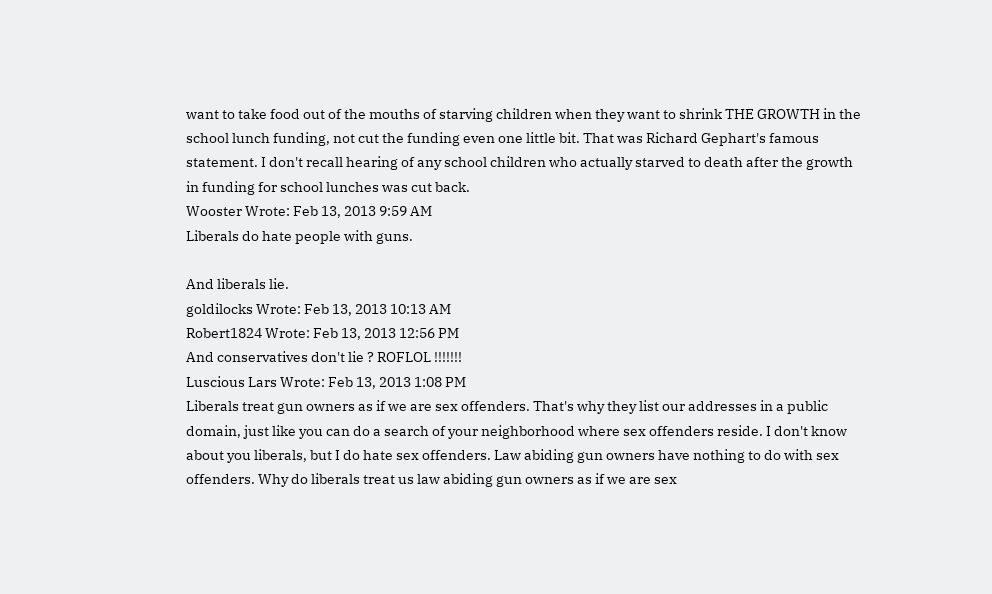want to take food out of the mouths of starving children when they want to shrink THE GROWTH in the school lunch funding, not cut the funding even one little bit. That was Richard Gephart's famous statement. I don't recall hearing of any school children who actually starved to death after the growth in funding for school lunches was cut back.
Wooster Wrote: Feb 13, 2013 9:59 AM
Liberals do hate people with guns.

And liberals lie.
goldilocks Wrote: Feb 13, 2013 10:13 AM
Robert1824 Wrote: Feb 13, 2013 12:56 PM
And conservatives don't lie ? ROFLOL !!!!!!!
Luscious Lars Wrote: Feb 13, 2013 1:08 PM
Liberals treat gun owners as if we are sex offenders. That's why they list our addresses in a public domain, just like you can do a search of your neighborhood where sex offenders reside. I don't know about you liberals, but I do hate sex offenders. Law abiding gun owners have nothing to do with sex offenders. Why do liberals treat us law abiding gun owners as if we are sex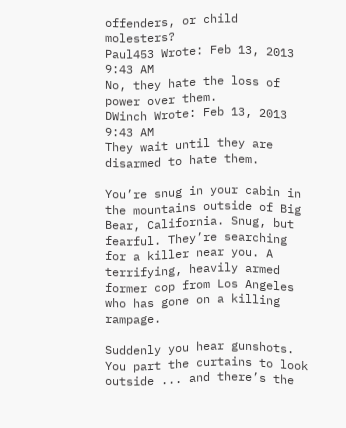offenders, or child molesters?
Paul453 Wrote: Feb 13, 2013 9:43 AM
No, they hate the loss of power over them.
DWinch Wrote: Feb 13, 2013 9:43 AM
They wait until they are disarmed to hate them.

You’re snug in your cabin in the mountains outside of Big Bear, California. Snug, but fearful. They’re searching for a killer near you. A terrifying, heavily armed former cop from Los Angeles who has gone on a killing rampage.

Suddenly you hear gunshots. You part the curtains to look outside ... and there’s the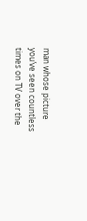man whose picture you’ve seen countless times on TV over the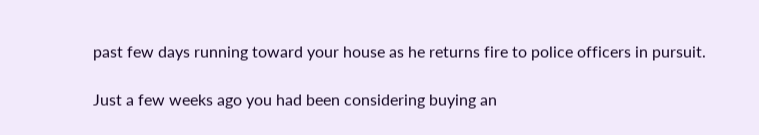past few days running toward your house as he returns fire to police officers in pursuit.

Just a few weeks ago you had been considering buying an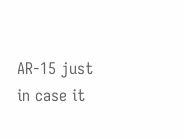AR-15 just in case it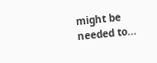might be needed to...